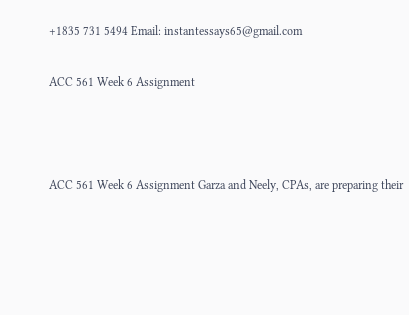+1835 731 5494 Email: instantessays65@gmail.com

ACC 561 Week 6 Assignment



ACC 561 Week 6 Assignment Garza and Neely, CPAs, are preparing their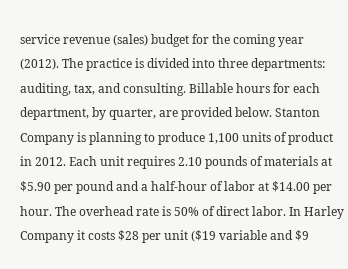service revenue (sales) budget for the coming year (2012). The practice is divided into three departments: auditing, tax, and consulting. Billable hours for each department, by quarter, are provided below. Stanton Company is planning to produce 1,100 units of product in 2012. Each unit requires 2.10 pounds of materials at $5.90 per pound and a half-hour of labor at $14.00 per hour. The overhead rate is 50% of direct labor. In Harley Company it costs $28 per unit ($19 variable and $9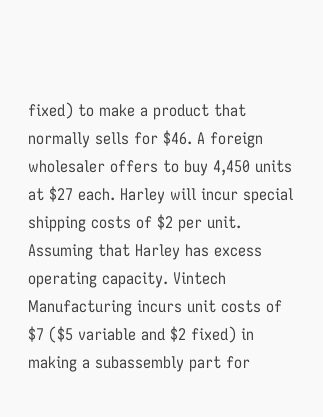fixed) to make a product that normally sells for $46. A foreign wholesaler offers to buy 4,450 units at $27 each. Harley will incur special shipping costs of $2 per unit. Assuming that Harley has excess operating capacity. Vintech Manufacturing incurs unit costs of $7 ($5 variable and $2 fixed) in making a subassembly part for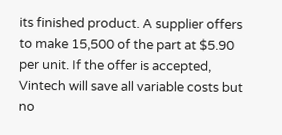its finished product. A supplier offers to make 15,500 of the part at $5.90 per unit. If the offer is accepted, Vintech will save all variable costs but no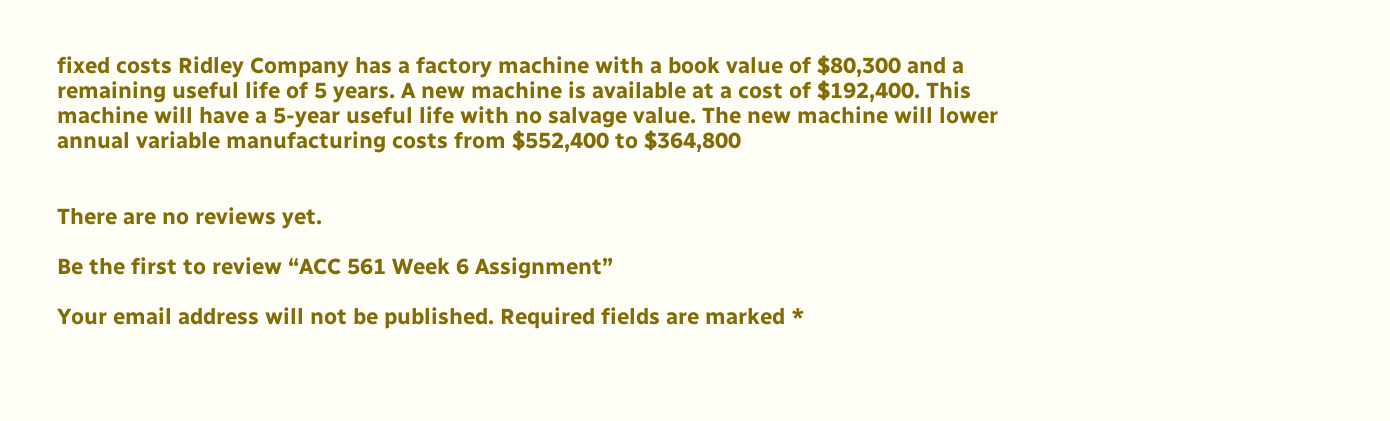fixed costs Ridley Company has a factory machine with a book value of $80,300 and a remaining useful life of 5 years. A new machine is available at a cost of $192,400. This machine will have a 5-year useful life with no salvage value. The new machine will lower annual variable manufacturing costs from $552,400 to $364,800


There are no reviews yet.

Be the first to review “ACC 561 Week 6 Assignment”

Your email address will not be published. Required fields are marked *